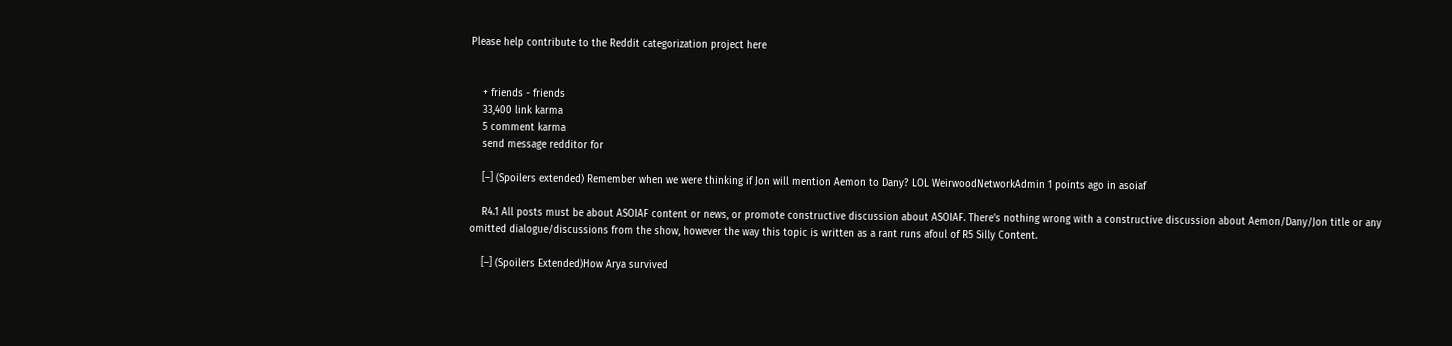Please help contribute to the Reddit categorization project here


    + friends - friends
    33,400 link karma
    5 comment karma
    send message redditor for

    [–] (Spoilers extended) Remember when we were thinking if Jon will mention Aemon to Dany? LOL WeirwoodNetworkAdmin 1 points ago in asoiaf

    R4.1 All posts must be about ASOIAF content or news, or promote constructive discussion about ASOIAF. There's nothing wrong with a constructive discussion about Aemon/Dany/Jon title or any omitted dialogue/discussions from the show, however the way this topic is written as a rant runs afoul of R5 Silly Content.

    [–] (Spoilers Extended)How Arya survived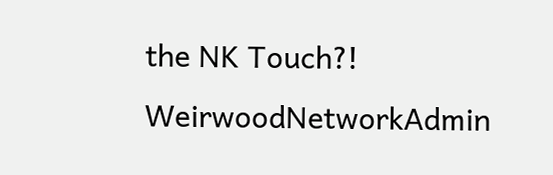the NK Touch?! WeirwoodNetworkAdmin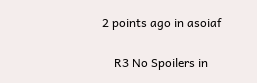2 points ago in asoiaf

    R3 No Spoilers in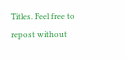Titles. Feel free to repost without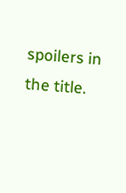spoilers in the title.